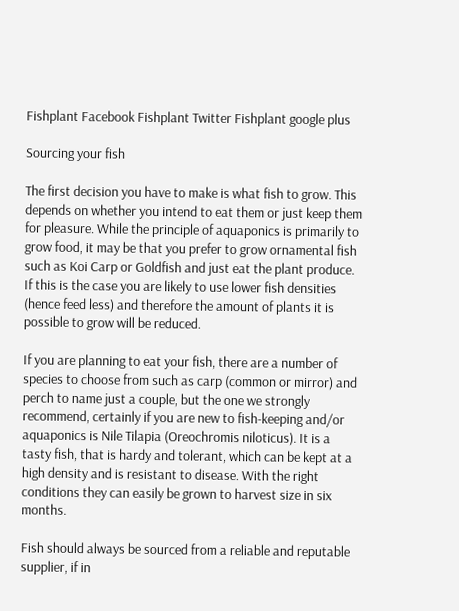Fishplant Facebook Fishplant Twitter Fishplant google plus

Sourcing your fish

The first decision you have to make is what fish to grow. This depends on whether you intend to eat them or just keep them for pleasure. While the principle of aquaponics is primarily to grow food, it may be that you prefer to grow ornamental fish such as Koi Carp or Goldfish and just eat the plant produce. If this is the case you are likely to use lower fish densities (hence feed less) and therefore the amount of plants it is possible to grow will be reduced.

If you are planning to eat your fish, there are a number of species to choose from such as carp (common or mirror) and perch to name just a couple, but the one we strongly recommend, certainly if you are new to fish-keeping and/or aquaponics is Nile Tilapia (Oreochromis niloticus). It is a tasty fish, that is hardy and tolerant, which can be kept at a high density and is resistant to disease. With the right conditions they can easily be grown to harvest size in six months.

Fish should always be sourced from a reliable and reputable supplier, if in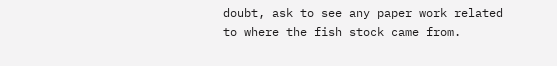doubt, ask to see any paper work related to where the fish stock came from.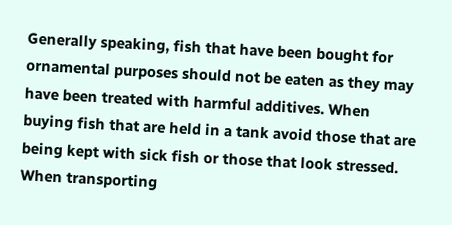Generally speaking, fish that have been bought for ornamental purposes should not be eaten as they may have been treated with harmful additives. When buying fish that are held in a tank avoid those that are being kept with sick fish or those that look stressed. When transporting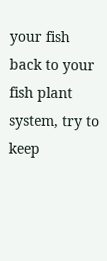your fish back to your fish plant system, try to keep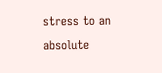stress to an absolute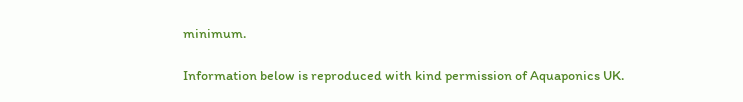minimum.

Information below is reproduced with kind permission of Aquaponics UK.